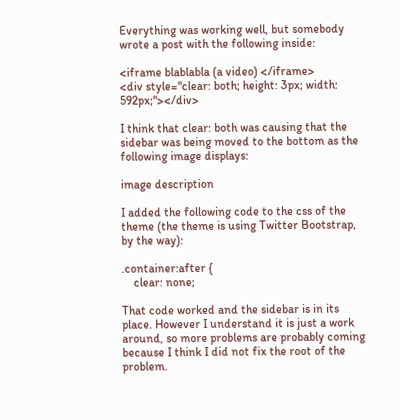Everything was working well, but somebody wrote a post with the following inside:

<iframe blablabla (a video) </iframe>
<div style="clear: both; height: 3px; width: 592px;"></div>

I think that clear: both was causing that the sidebar was being moved to the bottom as the following image displays:

image description

I added the following code to the css of the theme (the theme is using Twitter Bootstrap, by the way):

.container:after {
    clear: none;

That code worked and the sidebar is in its place. However I understand it is just a work around, so more problems are probably coming because I think I did not fix the root of the problem.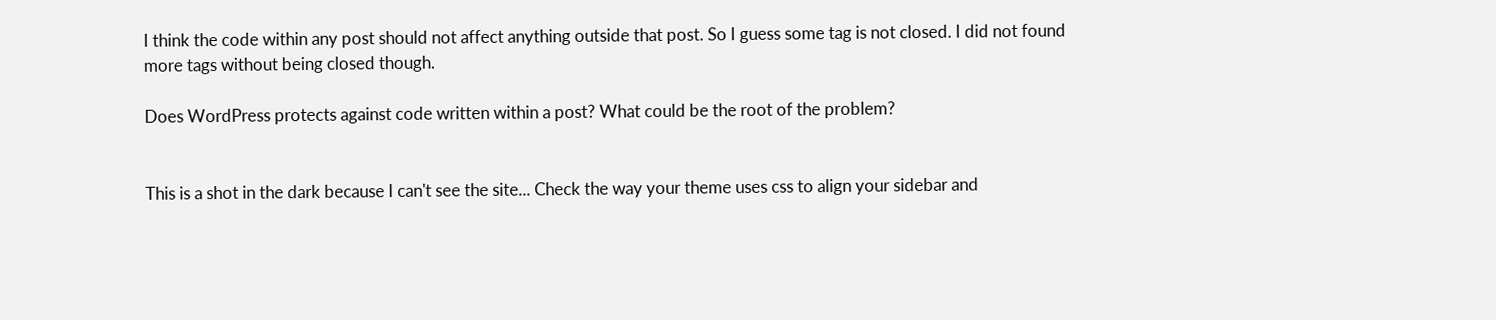I think the code within any post should not affect anything outside that post. So I guess some tag is not closed. I did not found more tags without being closed though.

Does WordPress protects against code written within a post? What could be the root of the problem?


This is a shot in the dark because I can't see the site... Check the way your theme uses css to align your sidebar and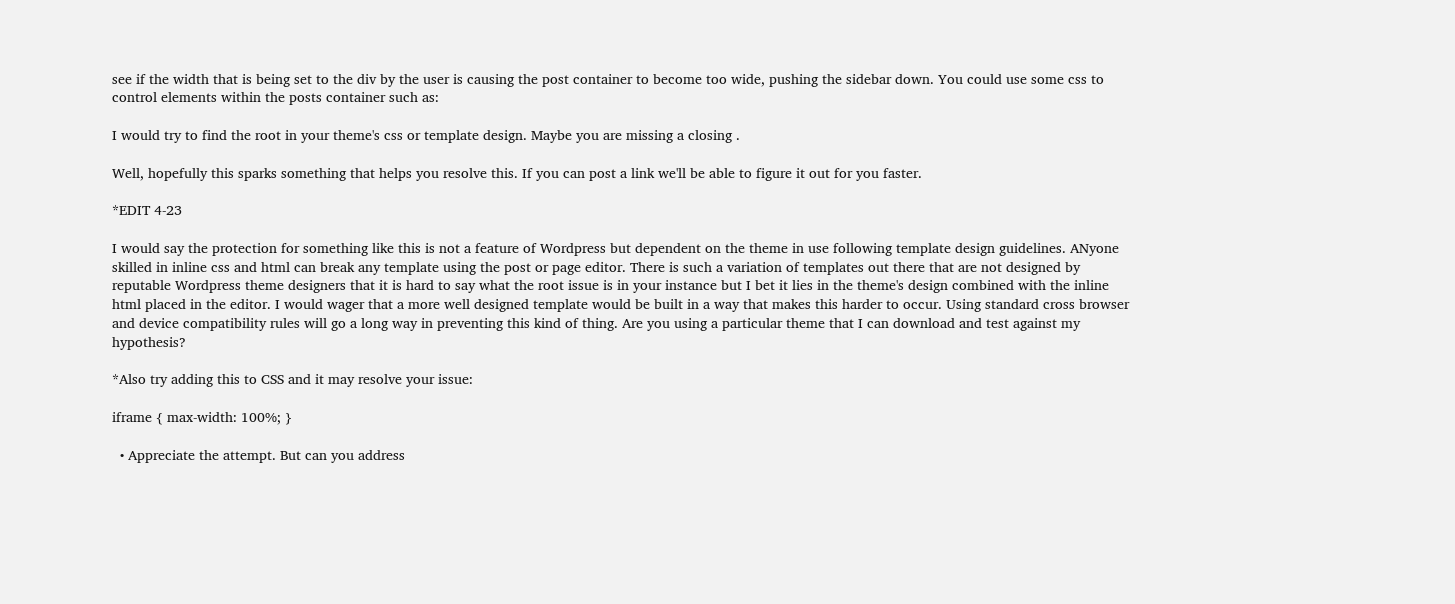see if the width that is being set to the div by the user is causing the post container to become too wide, pushing the sidebar down. You could use some css to control elements within the posts container such as:

I would try to find the root in your theme's css or template design. Maybe you are missing a closing .

Well, hopefully this sparks something that helps you resolve this. If you can post a link we'll be able to figure it out for you faster.

*EDIT 4-23

I would say the protection for something like this is not a feature of Wordpress but dependent on the theme in use following template design guidelines. ANyone skilled in inline css and html can break any template using the post or page editor. There is such a variation of templates out there that are not designed by reputable Wordpress theme designers that it is hard to say what the root issue is in your instance but I bet it lies in the theme's design combined with the inline html placed in the editor. I would wager that a more well designed template would be built in a way that makes this harder to occur. Using standard cross browser and device compatibility rules will go a long way in preventing this kind of thing. Are you using a particular theme that I can download and test against my hypothesis?

*Also try adding this to CSS and it may resolve your issue:

iframe { max-width: 100%; }

  • Appreciate the attempt. But can you address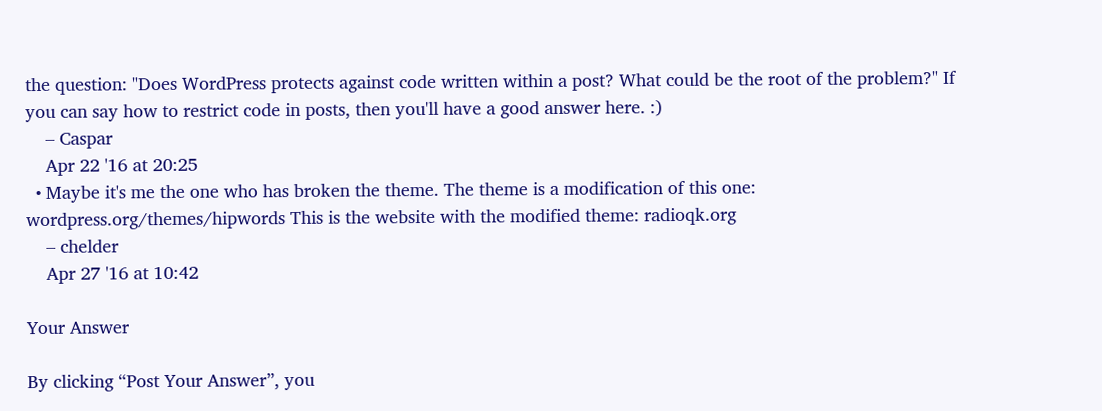the question: "Does WordPress protects against code written within a post? What could be the root of the problem?" If you can say how to restrict code in posts, then you'll have a good answer here. :)
    – Caspar
    Apr 22 '16 at 20:25
  • Maybe it's me the one who has broken the theme. The theme is a modification of this one: wordpress.org/themes/hipwords This is the website with the modified theme: radioqk.org
    – chelder
    Apr 27 '16 at 10:42

Your Answer

By clicking “Post Your Answer”, you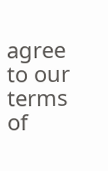agree to our terms of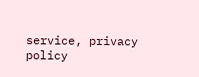service, privacy policy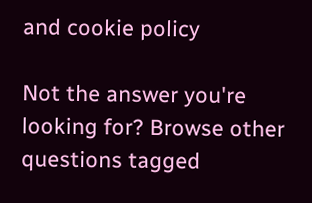and cookie policy

Not the answer you're looking for? Browse other questions tagged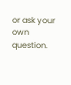or ask your own question.